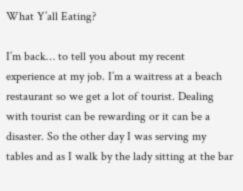What Y’all Eating?

I’m back… to tell you about my recent experience at my job. I’m a waitress at a beach restaurant so we get a lot of tourist. Dealing with tourist can be rewarding or it can be a disaster. So the other day I was serving my tables and as I walk by the lady sitting at the bar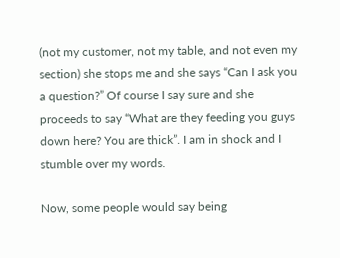(not my customer, not my table, and not even my section) she stops me and she says “Can I ask you a question?” Of course I say sure and she proceeds to say “What are they feeding you guys down here? You are thick”. I am in shock and I stumble over my words.

Now, some people would say being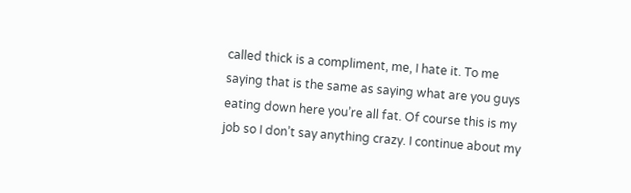called thick is a compliment, me, I hate it. To me saying that is the same as saying what are you guys eating down here you’re all fat. Of course this is my job so I don’t say anything crazy. I continue about my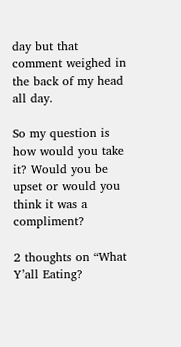day but that comment weighed in the back of my head all day.

So my question is how would you take it? Would you be upset or would you think it was a compliment?

2 thoughts on “What Y’all Eating?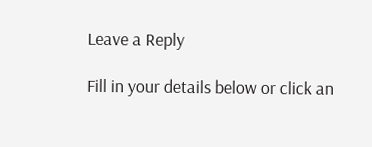Leave a Reply

Fill in your details below or click an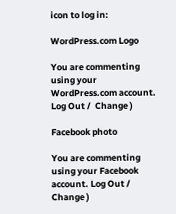icon to log in:

WordPress.com Logo

You are commenting using your WordPress.com account. Log Out /  Change )

Facebook photo

You are commenting using your Facebook account. Log Out /  Change )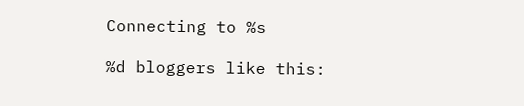Connecting to %s

%d bloggers like this: